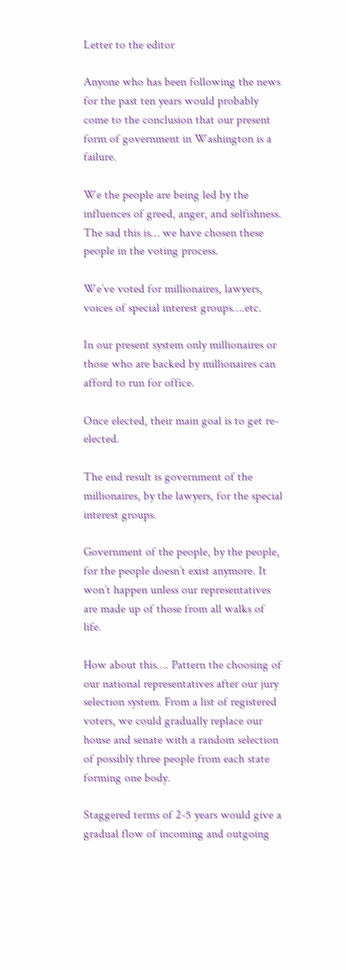Letter to the editor

Anyone who has been following the news for the past ten years would probably come to the conclusion that our present form of government in Washington is a failure.

We the people are being led by the influences of greed, anger, and selfishness. The sad this is… we have chosen these people in the voting process.

We’ve voted for millionaires, lawyers, voices of special interest groups….etc.

In our present system only millionaires or those who are backed by millionaires can afford to run for office.

Once elected, their main goal is to get re-elected.

The end result is government of the millionaires, by the lawyers, for the special interest groups.

Government of the people, by the people, for the people doesn’t exist anymore. It won’t happen unless our representatives are made up of those from all walks of life.

How about this…. Pattern the choosing of our national representatives after our jury selection system. From a list of registered voters, we could gradually replace our house and senate with a random selection of possibly three people from each state forming one body.

Staggered terms of 2-5 years would give a gradual flow of incoming and outgoing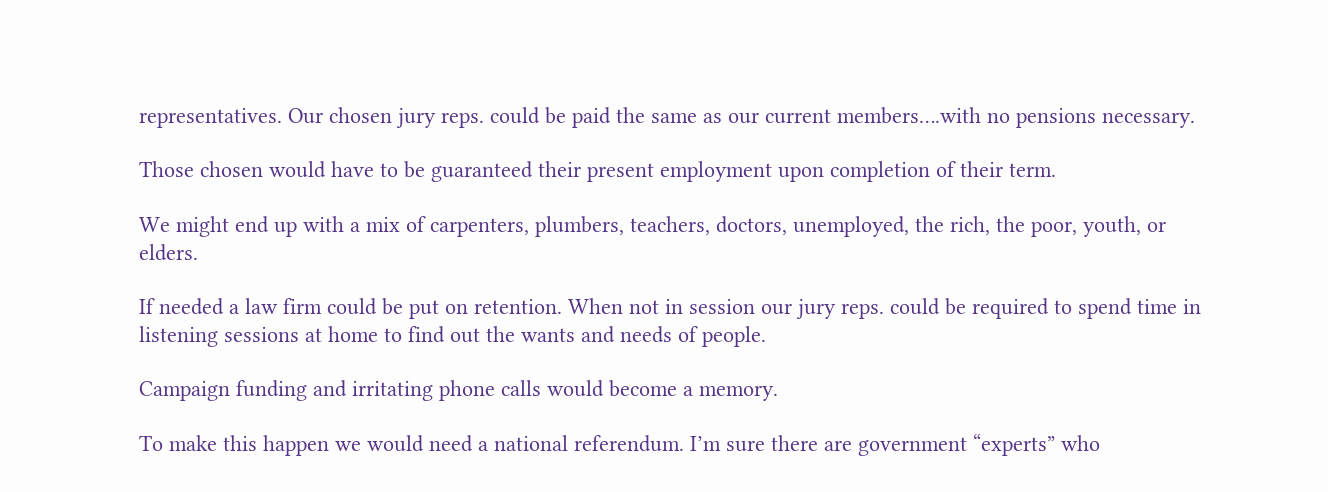representatives. Our chosen jury reps. could be paid the same as our current members….with no pensions necessary.

Those chosen would have to be guaranteed their present employment upon completion of their term.

We might end up with a mix of carpenters, plumbers, teachers, doctors, unemployed, the rich, the poor, youth, or elders.

If needed a law firm could be put on retention. When not in session our jury reps. could be required to spend time in listening sessions at home to find out the wants and needs of people.

Campaign funding and irritating phone calls would become a memory.

To make this happen we would need a national referendum. I’m sure there are government “experts” who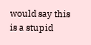would say this is a stupid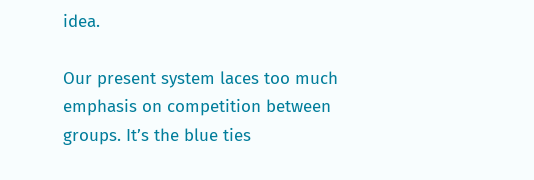idea.

Our present system laces too much emphasis on competition between groups. It’s the blue ties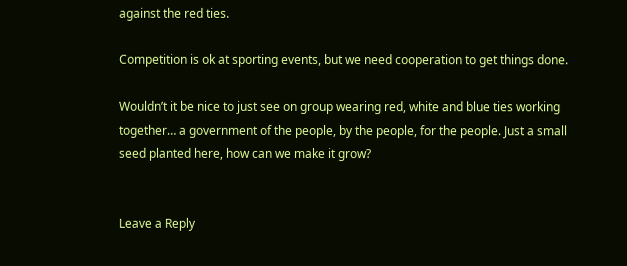against the red ties.

Competition is ok at sporting events, but we need cooperation to get things done.

Wouldn’t it be nice to just see on group wearing red, white and blue ties working together… a government of the people, by the people, for the people. Just a small seed planted here, how can we make it grow?


Leave a Reply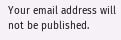Your email address will not be published.